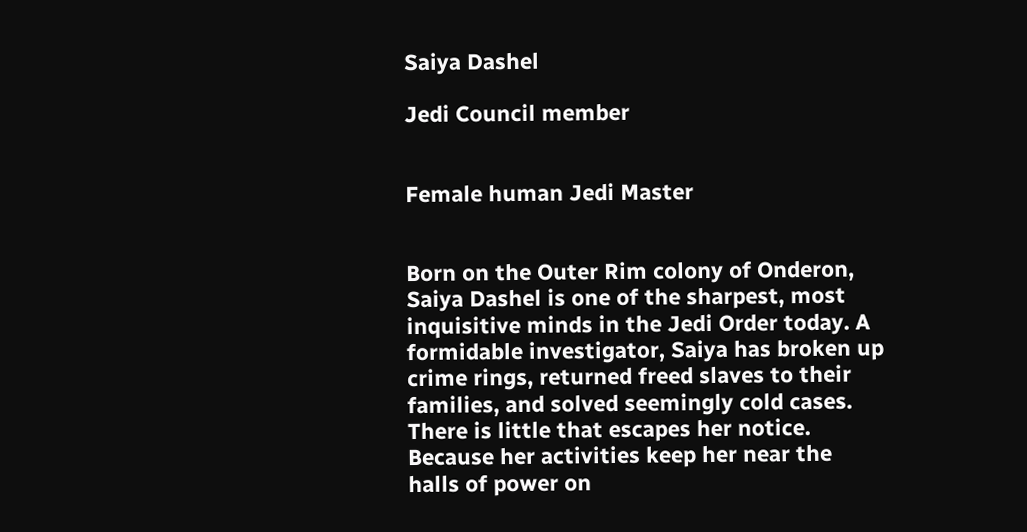Saiya Dashel

Jedi Council member


Female human Jedi Master


Born on the Outer Rim colony of Onderon, Saiya Dashel is one of the sharpest, most inquisitive minds in the Jedi Order today. A formidable investigator, Saiya has broken up crime rings, returned freed slaves to their families, and solved seemingly cold cases. There is little that escapes her notice. Because her activities keep her near the halls of power on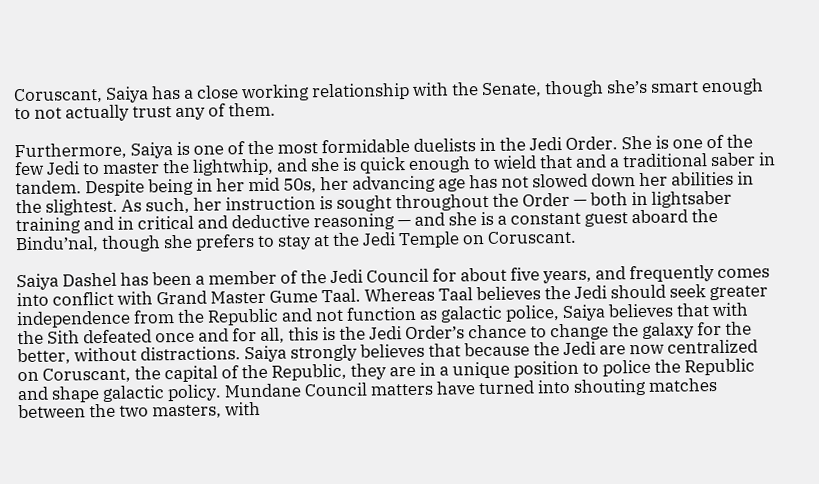Coruscant, Saiya has a close working relationship with the Senate, though she’s smart enough to not actually trust any of them.

Furthermore, Saiya is one of the most formidable duelists in the Jedi Order. She is one of the few Jedi to master the lightwhip, and she is quick enough to wield that and a traditional saber in tandem. Despite being in her mid 50s, her advancing age has not slowed down her abilities in the slightest. As such, her instruction is sought throughout the Order — both in lightsaber training and in critical and deductive reasoning — and she is a constant guest aboard the Bindu’nal, though she prefers to stay at the Jedi Temple on Coruscant.

Saiya Dashel has been a member of the Jedi Council for about five years, and frequently comes into conflict with Grand Master Gume Taal. Whereas Taal believes the Jedi should seek greater independence from the Republic and not function as galactic police, Saiya believes that with the Sith defeated once and for all, this is the Jedi Order’s chance to change the galaxy for the better, without distractions. Saiya strongly believes that because the Jedi are now centralized on Coruscant, the capital of the Republic, they are in a unique position to police the Republic and shape galactic policy. Mundane Council matters have turned into shouting matches between the two masters, with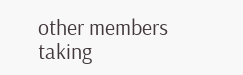other members taking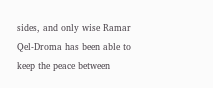sides, and only wise Ramar Qel-Droma has been able to keep the peace between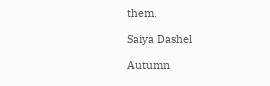them.

Saiya Dashel

Autumn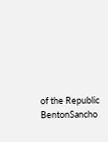of the Republic BentonSancho